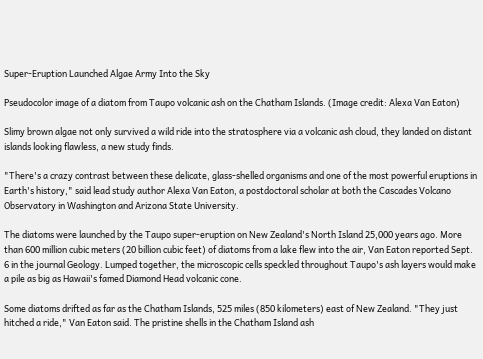Super-Eruption Launched Algae Army Into the Sky

Pseudocolor image of a diatom from Taupo volcanic ash on the Chatham Islands. (Image credit: Alexa Van Eaton)

Slimy brown algae not only survived a wild ride into the stratosphere via a volcanic ash cloud, they landed on distant islands looking flawless, a new study finds.

"There's a crazy contrast between these delicate, glass-shelled organisms and one of the most powerful eruptions in Earth's history," said lead study author Alexa Van Eaton, a postdoctoral scholar at both the Cascades Volcano Observatory in Washington and Arizona State University.

The diatoms were launched by the Taupo super-eruption on New Zealand's North Island 25,000 years ago. More than 600 million cubic meters (20 billion cubic feet) of diatoms from a lake flew into the air, Van Eaton reported Sept. 6 in the journal Geology. Lumped together, the microscopic cells speckled throughout Taupo's ash layers would make a pile as big as Hawaii's famed Diamond Head volcanic cone.

Some diatoms drifted as far as the Chatham Islands, 525 miles (850 kilometers) east of New Zealand. "They just hitched a ride," Van Eaton said. The pristine shells in the Chatham Island ash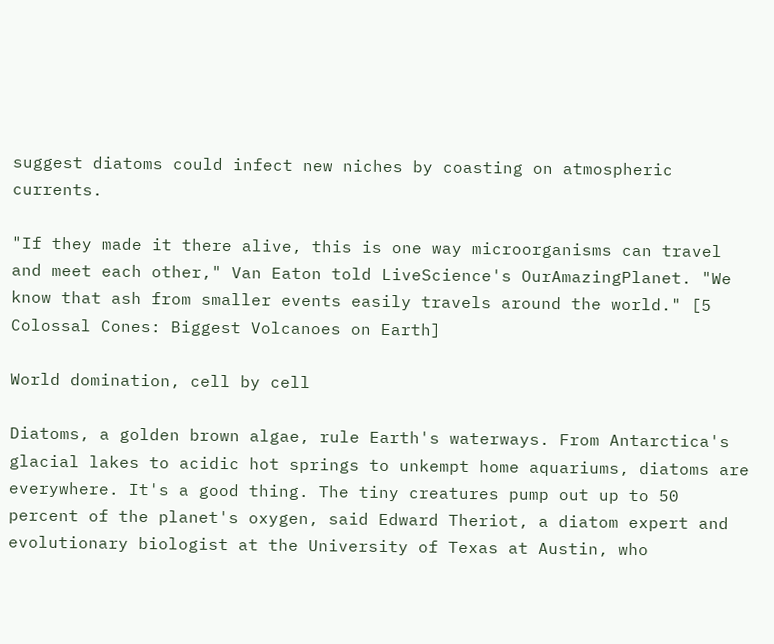suggest diatoms could infect new niches by coasting on atmospheric currents.

"If they made it there alive, this is one way microorganisms can travel and meet each other," Van Eaton told LiveScience's OurAmazingPlanet. "We know that ash from smaller events easily travels around the world." [5 Colossal Cones: Biggest Volcanoes on Earth]

World domination, cell by cell

Diatoms, a golden brown algae, rule Earth's waterways. From Antarctica's glacial lakes to acidic hot springs to unkempt home aquariums, diatoms are everywhere. It's a good thing. The tiny creatures pump out up to 50 percent of the planet's oxygen, said Edward Theriot, a diatom expert and evolutionary biologist at the University of Texas at Austin, who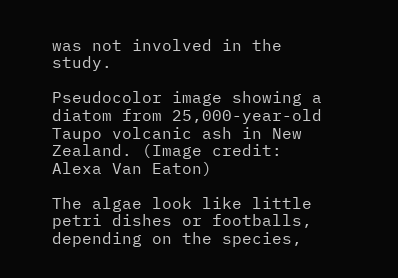was not involved in the study.

Pseudocolor image showing a diatom from 25,000-year-old Taupo volcanic ash in New Zealand. (Image credit: Alexa Van Eaton)

The algae look like little petri dishes or footballs, depending on the species,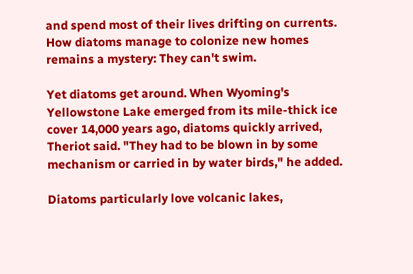and spend most of their lives drifting on currents. How diatoms manage to colonize new homes remains a mystery: They can't swim.

Yet diatoms get around. When Wyoming's Yellowstone Lake emerged from its mile-thick ice cover 14,000 years ago, diatoms quickly arrived, Theriot said. "They had to be blown in by some mechanism or carried in by water birds," he added.

Diatoms particularly love volcanic lakes,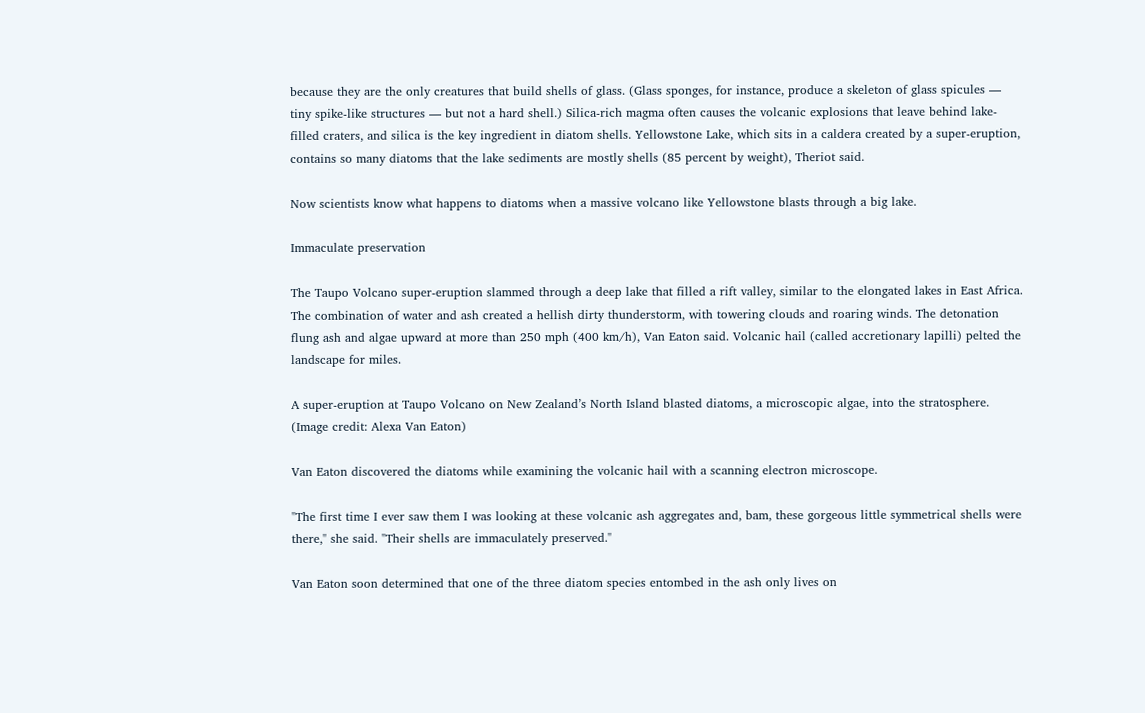because they are the only creatures that build shells of glass. (Glass sponges, for instance, produce a skeleton of glass spicules — tiny spike-like structures — but not a hard shell.) Silica-rich magma often causes the volcanic explosions that leave behind lake-filled craters, and silica is the key ingredient in diatom shells. Yellowstone Lake, which sits in a caldera created by a super-eruption, contains so many diatoms that the lake sediments are mostly shells (85 percent by weight), Theriot said.

Now scientists know what happens to diatoms when a massive volcano like Yellowstone blasts through a big lake.

Immaculate preservation

The Taupo Volcano super-eruption slammed through a deep lake that filled a rift valley, similar to the elongated lakes in East Africa. The combination of water and ash created a hellish dirty thunderstorm, with towering clouds and roaring winds. The detonation flung ash and algae upward at more than 250 mph (400 km/h), Van Eaton said. Volcanic hail (called accretionary lapilli) pelted the landscape for miles.

A super-eruption at Taupo Volcano on New Zealand’s North Island blasted diatoms, a microscopic algae, into the stratosphere. (Image credit: Alexa Van Eaton)

Van Eaton discovered the diatoms while examining the volcanic hail with a scanning electron microscope.

"The first time I ever saw them I was looking at these volcanic ash aggregates and, bam, these gorgeous little symmetrical shells were there," she said. "Their shells are immaculately preserved."

Van Eaton soon determined that one of the three diatom species entombed in the ash only lives on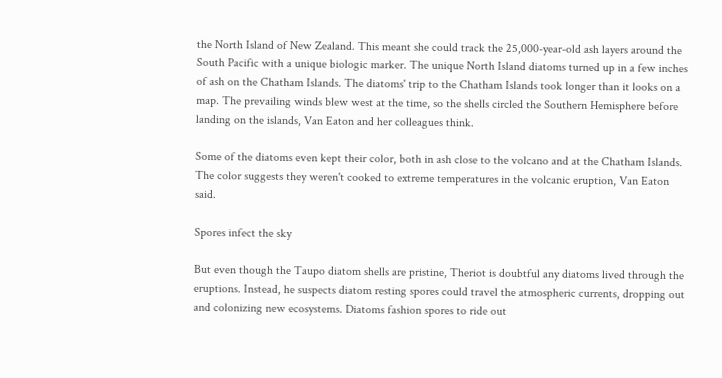the North Island of New Zealand. This meant she could track the 25,000-year-old ash layers around the South Pacific with a unique biologic marker. The unique North Island diatoms turned up in a few inches of ash on the Chatham Islands. The diatoms' trip to the Chatham Islands took longer than it looks on a map. The prevailing winds blew west at the time, so the shells circled the Southern Hemisphere before landing on the islands, Van Eaton and her colleagues think.

Some of the diatoms even kept their color, both in ash close to the volcano and at the Chatham Islands. The color suggests they weren't cooked to extreme temperatures in the volcanic eruption, Van Eaton said.

Spores infect the sky

But even though the Taupo diatom shells are pristine, Theriot is doubtful any diatoms lived through the eruptions. Instead, he suspects diatom resting spores could travel the atmospheric currents, dropping out and colonizing new ecosystems. Diatoms fashion spores to ride out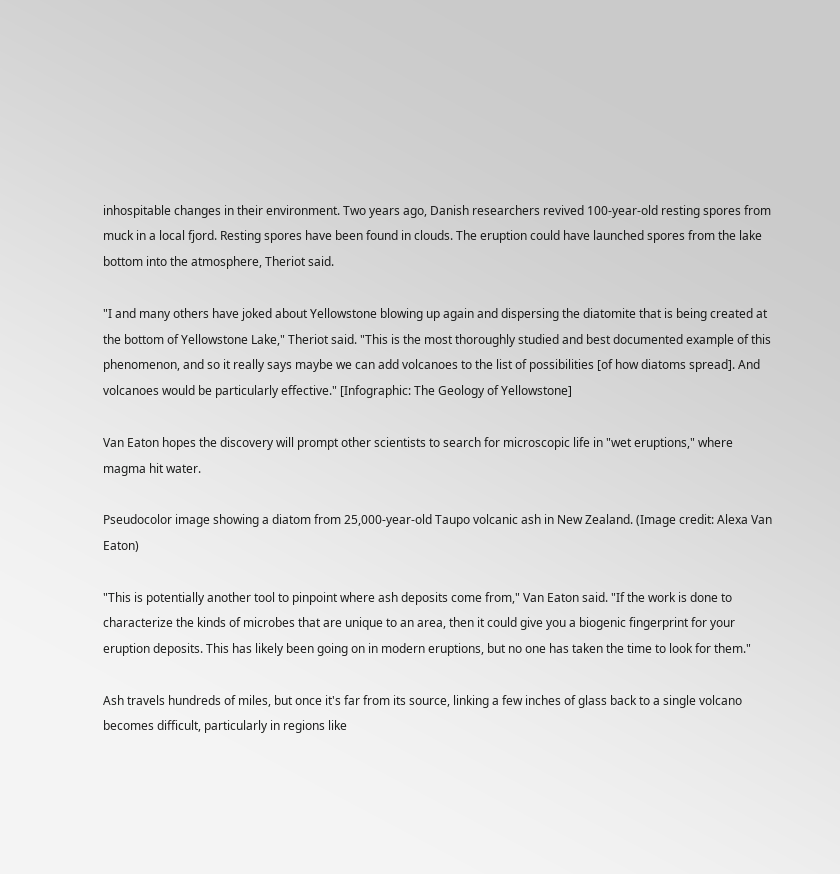inhospitable changes in their environment. Two years ago, Danish researchers revived 100-year-old resting spores from muck in a local fjord. Resting spores have been found in clouds. The eruption could have launched spores from the lake bottom into the atmosphere, Theriot said.

"I and many others have joked about Yellowstone blowing up again and dispersing the diatomite that is being created at the bottom of Yellowstone Lake," Theriot said. "This is the most thoroughly studied and best documented example of this phenomenon, and so it really says maybe we can add volcanoes to the list of possibilities [of how diatoms spread]. And volcanoes would be particularly effective." [Infographic: The Geology of Yellowstone]

Van Eaton hopes the discovery will prompt other scientists to search for microscopic life in "wet eruptions," where magma hit water.

Pseudocolor image showing a diatom from 25,000-year-old Taupo volcanic ash in New Zealand. (Image credit: Alexa Van Eaton)

"This is potentially another tool to pinpoint where ash deposits come from," Van Eaton said. "If the work is done to characterize the kinds of microbes that are unique to an area, then it could give you a biogenic fingerprint for your eruption deposits. This has likely been going on in modern eruptions, but no one has taken the time to look for them."

Ash travels hundreds of miles, but once it's far from its source, linking a few inches of glass back to a single volcano becomes difficult, particularly in regions like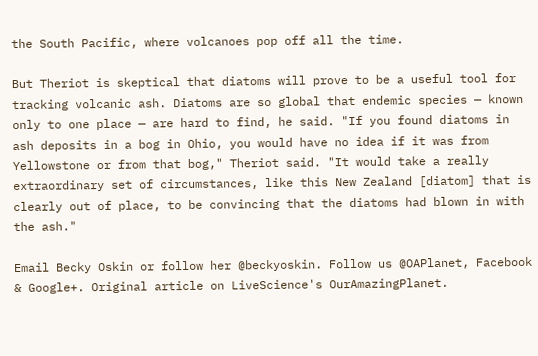the South Pacific, where volcanoes pop off all the time.

But Theriot is skeptical that diatoms will prove to be a useful tool for tracking volcanic ash. Diatoms are so global that endemic species — known only to one place — are hard to find, he said. "If you found diatoms in ash deposits in a bog in Ohio, you would have no idea if it was from Yellowstone or from that bog," Theriot said. "It would take a really extraordinary set of circumstances, like this New Zealand [diatom] that is clearly out of place, to be convincing that the diatoms had blown in with the ash."

Email Becky Oskin or follow her @beckyoskin. Follow us @OAPlanet, Facebook & Google+. Original article on LiveScience's OurAmazingPlanet.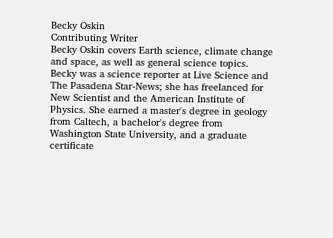Becky Oskin
Contributing Writer
Becky Oskin covers Earth science, climate change and space, as well as general science topics. Becky was a science reporter at Live Science and The Pasadena Star-News; she has freelanced for New Scientist and the American Institute of Physics. She earned a master's degree in geology from Caltech, a bachelor's degree from Washington State University, and a graduate certificate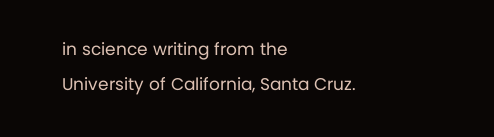in science writing from the University of California, Santa Cruz.